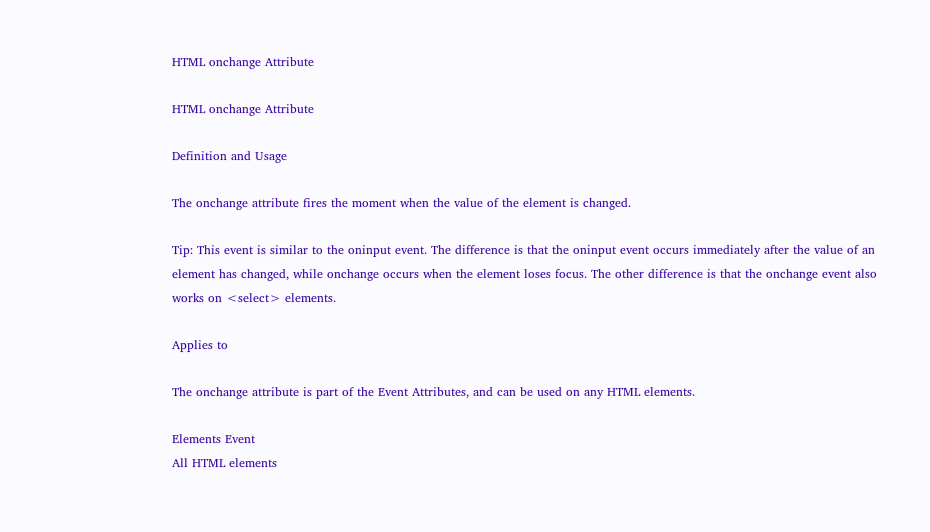HTML onchange Attribute

HTML onchange Attribute

Definition and Usage

The onchange attribute fires the moment when the value of the element is changed.

Tip: This event is similar to the oninput event. The difference is that the oninput event occurs immediately after the value of an element has changed, while onchange occurs when the element loses focus. The other difference is that the onchange event also works on <select> elements.

Applies to

The onchange attribute is part of the Event Attributes, and can be used on any HTML elements.

Elements Event
All HTML elements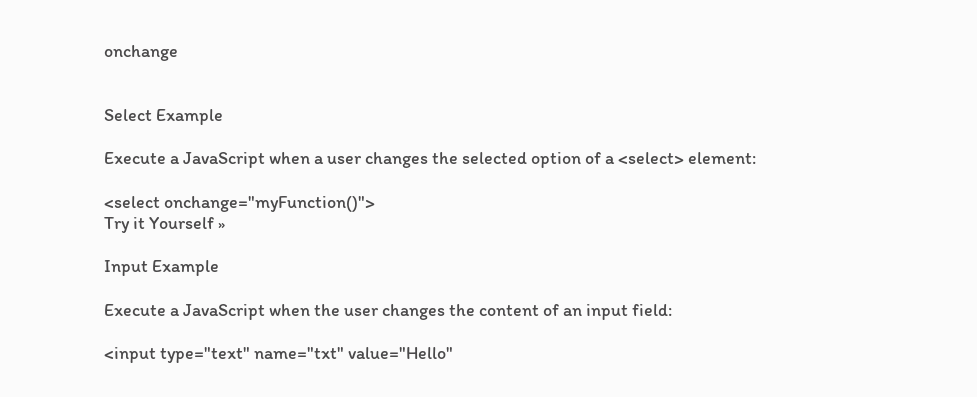onchange


Select Example

Execute a JavaScript when a user changes the selected option of a <select> element:

<select onchange="myFunction()">
Try it Yourself »

Input Example

Execute a JavaScript when the user changes the content of an input field:

<input type="text" name="txt" value="Hello"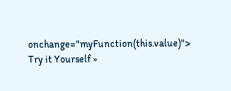onchange="myFunction(this.value)">
Try it Yourself »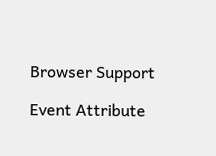Browser Support

Event Attribute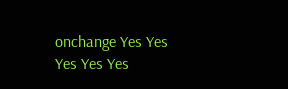onchange Yes Yes Yes Yes Yes